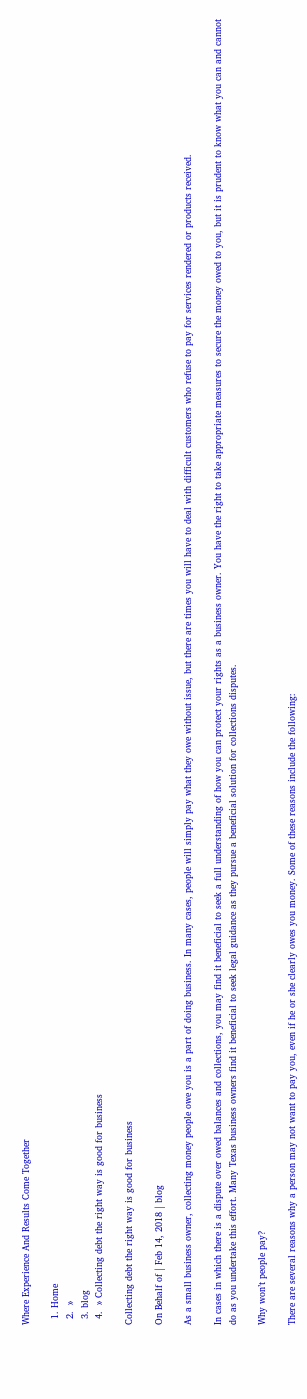Where Experience And Results Come Together

  1. Home
  2.  »
  3. blog
  4.  » Collecting debt the right way is good for business

Collecting debt the right way is good for business

On Behalf of | Feb 14, 2018 | blog

As a small business owner, collecting money people owe you is a part of doing business. In many cases, people will simply pay what they owe without issue, but there are times you will have to deal with difficult customers who refuse to pay for services rendered or products received.

In cases in which there is a dispute over owed balances and collections, you may find it beneficial to seek a full understanding of how you can protect your rights as a business owner. You have the right to take appropriate measures to secure the money owed to you, but it is prudent to know what you can and cannot do as you undertake this effort. Many Texas business owners find it beneficial to seek legal guidance as they pursue a beneficial solution for collections disputes.

Why won’t people pay?

There are several reasons why a person may not want to pay you, even if he or she clearly owes you money. Some of these reasons include the following: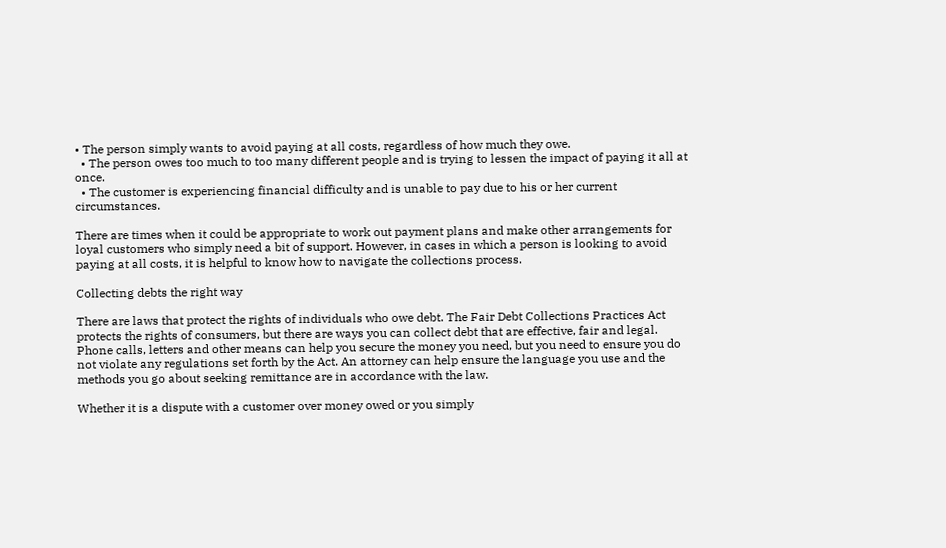• The person simply wants to avoid paying at all costs, regardless of how much they owe.
  • The person owes too much to too many different people and is trying to lessen the impact of paying it all at once.
  • The customer is experiencing financial difficulty and is unable to pay due to his or her current circumstances.

There are times when it could be appropriate to work out payment plans and make other arrangements for loyal customers who simply need a bit of support. However, in cases in which a person is looking to avoid paying at all costs, it is helpful to know how to navigate the collections process.

Collecting debts the right way

There are laws that protect the rights of individuals who owe debt. The Fair Debt Collections Practices Act protects the rights of consumers, but there are ways you can collect debt that are effective, fair and legal. Phone calls, letters and other means can help you secure the money you need, but you need to ensure you do not violate any regulations set forth by the Act. An attorney can help ensure the language you use and the methods you go about seeking remittance are in accordance with the law.

Whether it is a dispute with a customer over money owed or you simply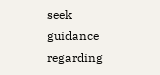seek guidance regarding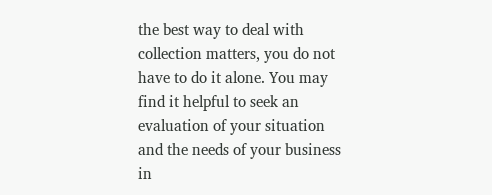the best way to deal with collection matters, you do not have to do it alone. You may find it helpful to seek an evaluation of your situation and the needs of your business in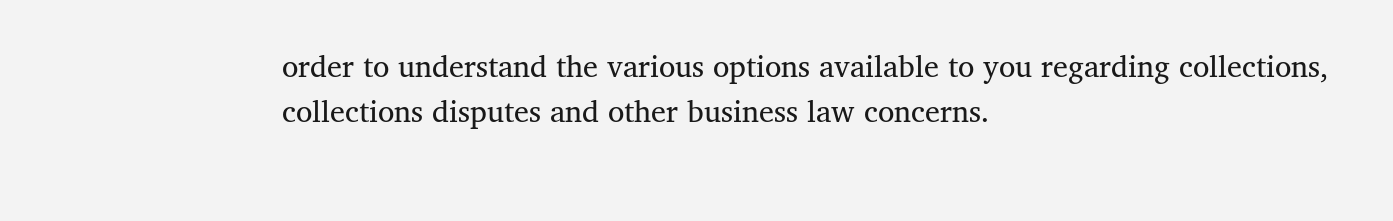order to understand the various options available to you regarding collections, collections disputes and other business law concerns.